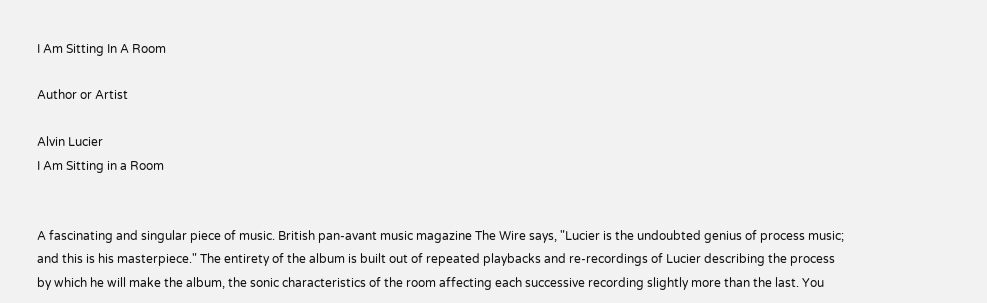I Am Sitting In A Room

Author or Artist

Alvin Lucier
I Am Sitting in a Room


A fascinating and singular piece of music. British pan-avant music magazine The Wire says, "Lucier is the undoubted genius of process music; and this is his masterpiece." The entirety of the album is built out of repeated playbacks and re-recordings of Lucier describing the process by which he will make the album, the sonic characteristics of the room affecting each successive recording slightly more than the last. You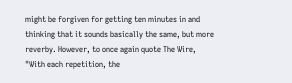might be forgiven for getting ten minutes in and thinking that it sounds basically the same, but more reverby. However, to once again quote The Wire, "With each repetition, the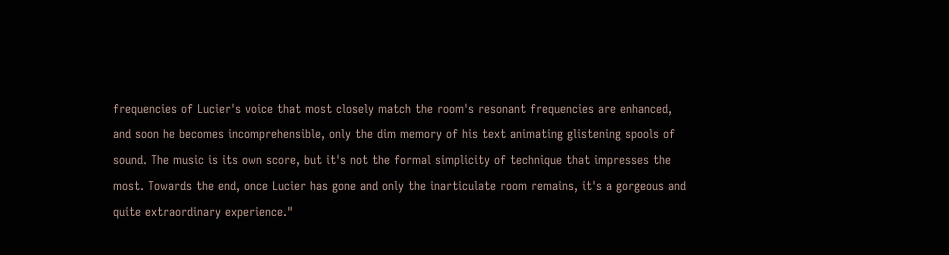frequencies of Lucier's voice that most closely match the room's resonant frequencies are enhanced, and soon he becomes incomprehensible, only the dim memory of his text animating glistening spools of sound. The music is its own score, but it's not the formal simplicity of technique that impresses the most. Towards the end, once Lucier has gone and only the inarticulate room remains, it's a gorgeous and quite extraordinary experience."